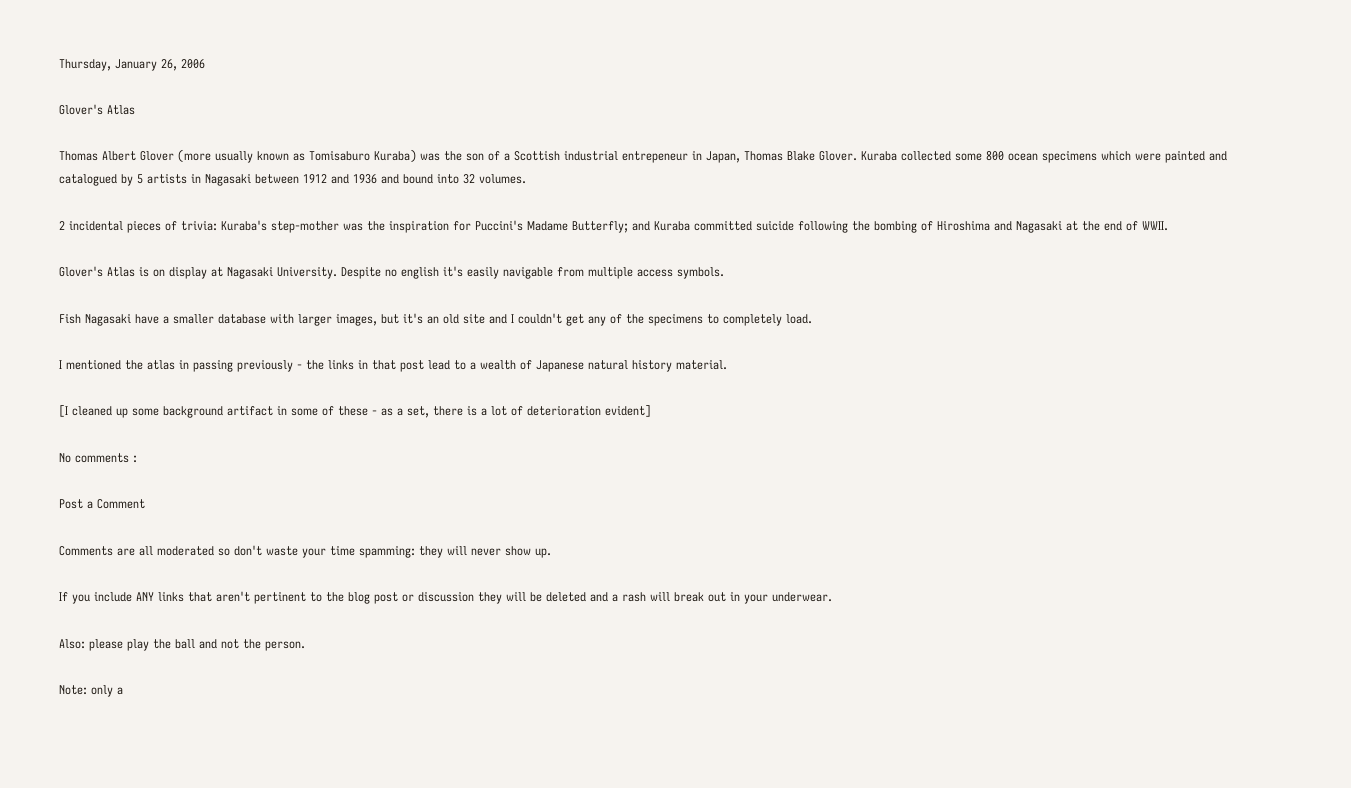Thursday, January 26, 2006

Glover's Atlas

Thomas Albert Glover (more usually known as Tomisaburo Kuraba) was the son of a Scottish industrial entrepeneur in Japan, Thomas Blake Glover. Kuraba collected some 800 ocean specimens which were painted and catalogued by 5 artists in Nagasaki between 1912 and 1936 and bound into 32 volumes.

2 incidental pieces of trivia: Kuraba's step-mother was the inspiration for Puccini's Madame Butterfly; and Kuraba committed suicide following the bombing of Hiroshima and Nagasaki at the end of WWII.

Glover's Atlas is on display at Nagasaki University. Despite no english it's easily navigable from multiple access symbols.

Fish Nagasaki have a smaller database with larger images, but it's an old site and I couldn't get any of the specimens to completely load.

I mentioned the atlas in passing previously - the links in that post lead to a wealth of Japanese natural history material.

[I cleaned up some background artifact in some of these - as a set, there is a lot of deterioration evident]

No comments :

Post a Comment

Comments are all moderated so don't waste your time spamming: they will never show up.

If you include ANY links that aren't pertinent to the blog post or discussion they will be deleted and a rash will break out in your underwear.

Also: please play the ball and not the person.

Note: only a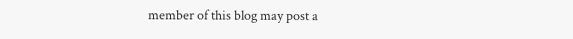member of this blog may post a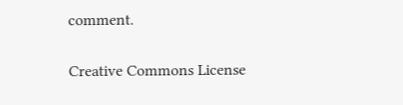comment.

Creative Commons License